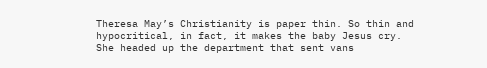Theresa May’s Christianity is paper thin. So thin and hypocritical, in fact, it makes the baby Jesus cry. She headed up the department that sent vans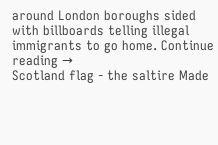around London boroughs sided with billboards telling illegal immigrants to go home. Continue reading →
Scotland flag - the saltire Made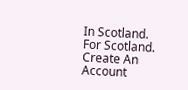In Scotland. For Scotland.
Create An Account